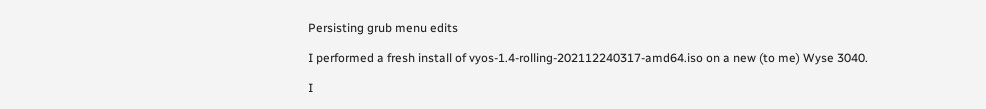Persisting grub menu edits

I performed a fresh install of vyos-1.4-rolling-202112240317-amd64.iso on a new (to me) Wyse 3040.

I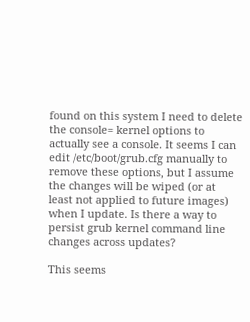found on this system I need to delete the console= kernel options to actually see a console. It seems I can edit /etc/boot/grub.cfg manually to remove these options, but I assume the changes will be wiped (or at least not applied to future images) when I update. Is there a way to persist grub kernel command line changes across updates?

This seems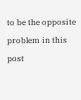to be the opposite problem in this post